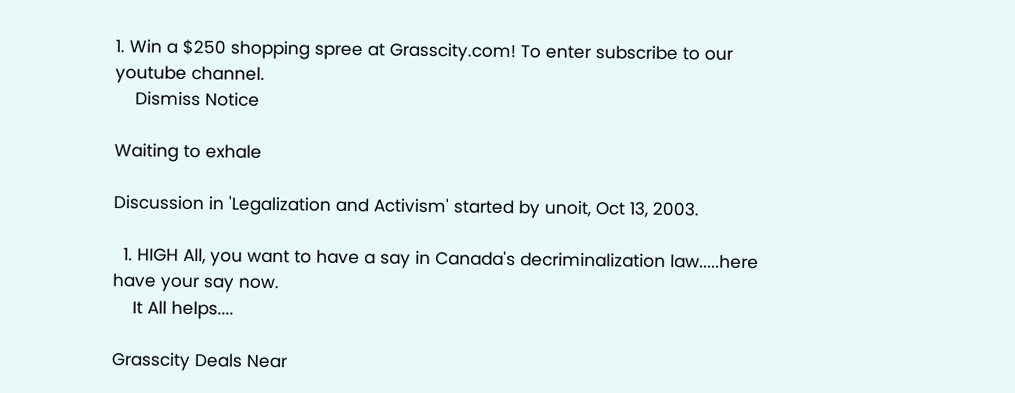1. Win a $250 shopping spree at Grasscity.com! To enter subscribe to our youtube channel.
    Dismiss Notice

Waiting to exhale

Discussion in 'Legalization and Activism' started by unoit, Oct 13, 2003.

  1. HIGH All, you want to have a say in Canada's decriminalization law.....here have your say now.
    It All helps....

Grasscity Deals Near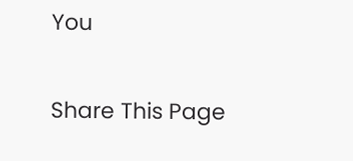You


Share This Page